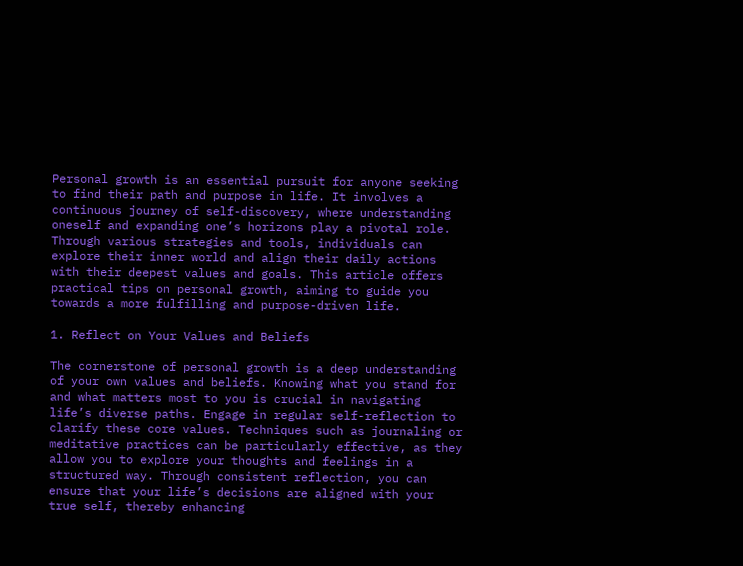Personal growth is an essential pursuit for anyone seeking to find their path and purpose in life. It involves a continuous journey of self-discovery, where understanding oneself and expanding one’s horizons play a pivotal role. Through various strategies and tools, individuals can explore their inner world and align their daily actions with their deepest values and goals. This article offers practical tips on personal growth, aiming to guide you towards a more fulfilling and purpose-driven life.

1. Reflect on Your Values and Beliefs

The cornerstone of personal growth is a deep understanding of your own values and beliefs. Knowing what you stand for and what matters most to you is crucial in navigating life’s diverse paths. Engage in regular self-reflection to clarify these core values. Techniques such as journaling or meditative practices can be particularly effective, as they allow you to explore your thoughts and feelings in a structured way. Through consistent reflection, you can ensure that your life’s decisions are aligned with your true self, thereby enhancing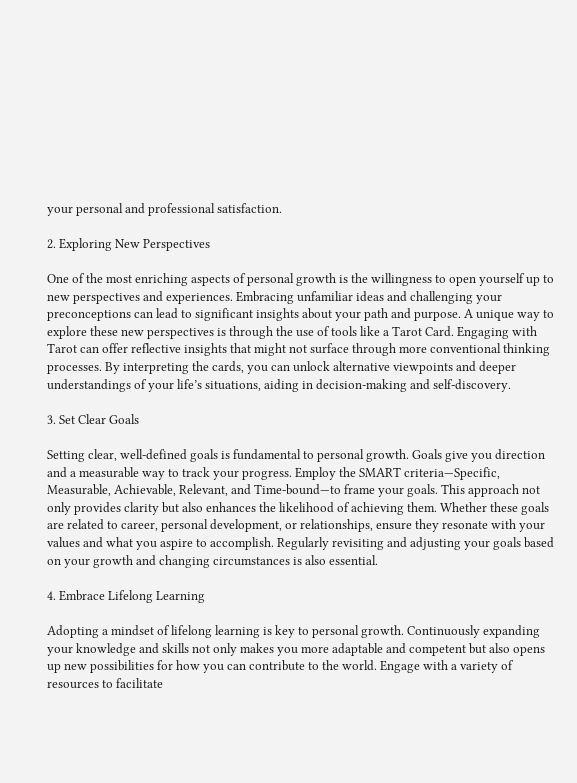your personal and professional satisfaction.

2. Exploring New Perspectives

One of the most enriching aspects of personal growth is the willingness to open yourself up to new perspectives and experiences. Embracing unfamiliar ideas and challenging your preconceptions can lead to significant insights about your path and purpose. A unique way to explore these new perspectives is through the use of tools like a Tarot Card. Engaging with Tarot can offer reflective insights that might not surface through more conventional thinking processes. By interpreting the cards, you can unlock alternative viewpoints and deeper understandings of your life’s situations, aiding in decision-making and self-discovery.

3. Set Clear Goals

Setting clear, well-defined goals is fundamental to personal growth. Goals give you direction and a measurable way to track your progress. Employ the SMART criteria—Specific, Measurable, Achievable, Relevant, and Time-bound—to frame your goals. This approach not only provides clarity but also enhances the likelihood of achieving them. Whether these goals are related to career, personal development, or relationships, ensure they resonate with your values and what you aspire to accomplish. Regularly revisiting and adjusting your goals based on your growth and changing circumstances is also essential.

4. Embrace Lifelong Learning

Adopting a mindset of lifelong learning is key to personal growth. Continuously expanding your knowledge and skills not only makes you more adaptable and competent but also opens up new possibilities for how you can contribute to the world. Engage with a variety of resources to facilitate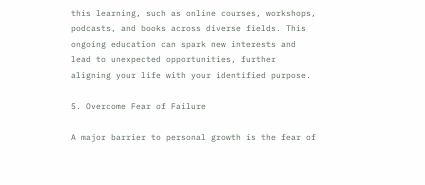this learning, such as online courses, workshops, podcasts, and books across diverse fields. This ongoing education can spark new interests and lead to unexpected opportunities, further aligning your life with your identified purpose.

5. Overcome Fear of Failure

A major barrier to personal growth is the fear of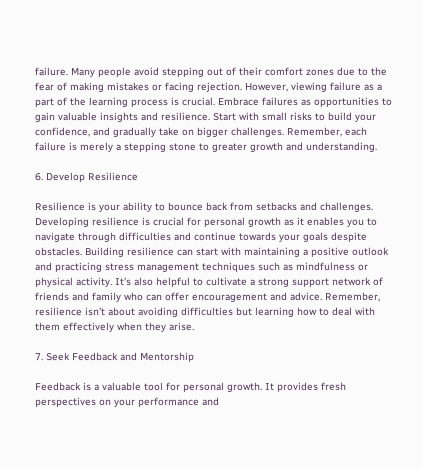failure. Many people avoid stepping out of their comfort zones due to the fear of making mistakes or facing rejection. However, viewing failure as a part of the learning process is crucial. Embrace failures as opportunities to gain valuable insights and resilience. Start with small risks to build your confidence, and gradually take on bigger challenges. Remember, each failure is merely a stepping stone to greater growth and understanding.

6. Develop Resilience

Resilience is your ability to bounce back from setbacks and challenges. Developing resilience is crucial for personal growth as it enables you to navigate through difficulties and continue towards your goals despite obstacles. Building resilience can start with maintaining a positive outlook and practicing stress management techniques such as mindfulness or physical activity. It’s also helpful to cultivate a strong support network of friends and family who can offer encouragement and advice. Remember, resilience isn’t about avoiding difficulties but learning how to deal with them effectively when they arise.

7. Seek Feedback and Mentorship

Feedback is a valuable tool for personal growth. It provides fresh perspectives on your performance and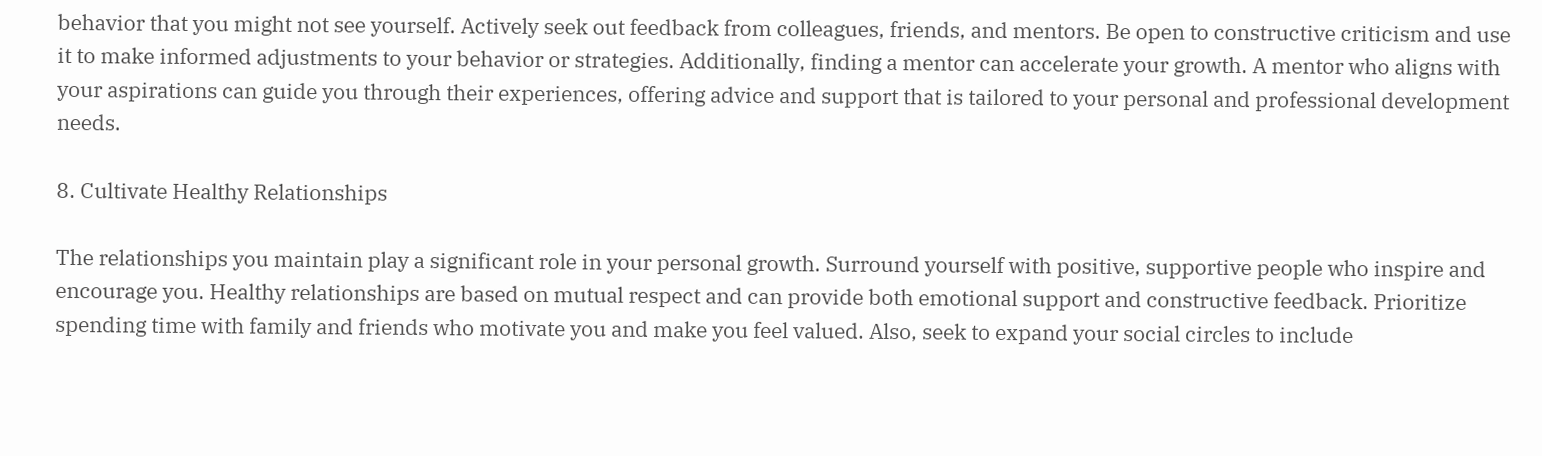behavior that you might not see yourself. Actively seek out feedback from colleagues, friends, and mentors. Be open to constructive criticism and use it to make informed adjustments to your behavior or strategies. Additionally, finding a mentor can accelerate your growth. A mentor who aligns with your aspirations can guide you through their experiences, offering advice and support that is tailored to your personal and professional development needs.

8. Cultivate Healthy Relationships

The relationships you maintain play a significant role in your personal growth. Surround yourself with positive, supportive people who inspire and encourage you. Healthy relationships are based on mutual respect and can provide both emotional support and constructive feedback. Prioritize spending time with family and friends who motivate you and make you feel valued. Also, seek to expand your social circles to include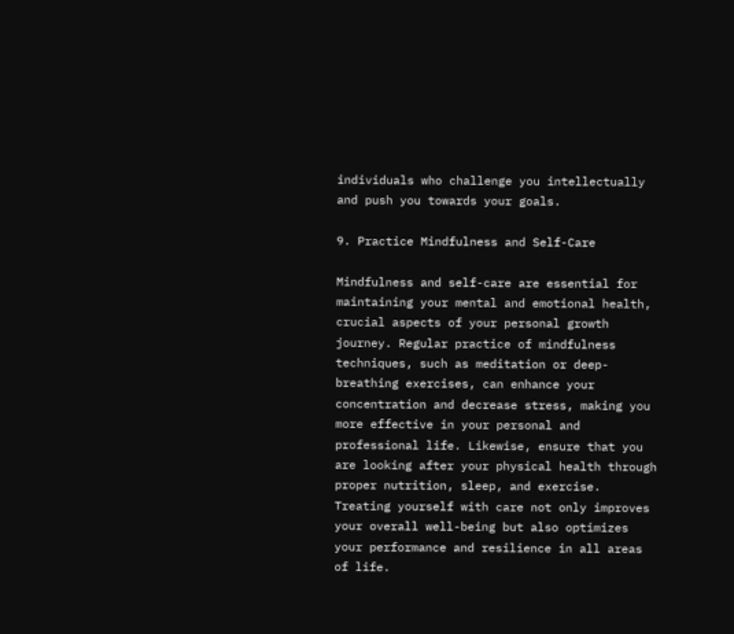individuals who challenge you intellectually and push you towards your goals.

9. Practice Mindfulness and Self-Care

Mindfulness and self-care are essential for maintaining your mental and emotional health, crucial aspects of your personal growth journey. Regular practice of mindfulness techniques, such as meditation or deep-breathing exercises, can enhance your concentration and decrease stress, making you more effective in your personal and professional life. Likewise, ensure that you are looking after your physical health through proper nutrition, sleep, and exercise. Treating yourself with care not only improves your overall well-being but also optimizes your performance and resilience in all areas of life.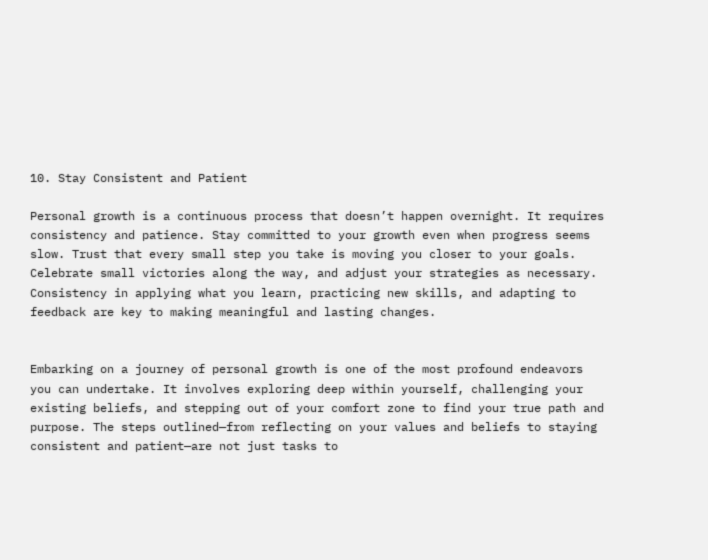10. Stay Consistent and Patient

Personal growth is a continuous process that doesn’t happen overnight. It requires consistency and patience. Stay committed to your growth even when progress seems slow. Trust that every small step you take is moving you closer to your goals. Celebrate small victories along the way, and adjust your strategies as necessary. Consistency in applying what you learn, practicing new skills, and adapting to feedback are key to making meaningful and lasting changes.


Embarking on a journey of personal growth is one of the most profound endeavors you can undertake. It involves exploring deep within yourself, challenging your existing beliefs, and stepping out of your comfort zone to find your true path and purpose. The steps outlined—from reflecting on your values and beliefs to staying consistent and patient—are not just tasks to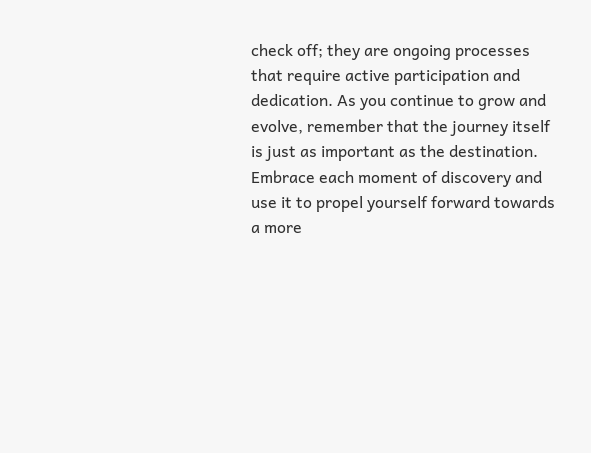check off; they are ongoing processes that require active participation and dedication. As you continue to grow and evolve, remember that the journey itself is just as important as the destination. Embrace each moment of discovery and use it to propel yourself forward towards a more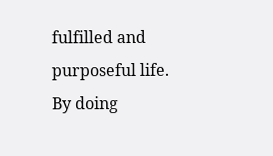fulfilled and purposeful life. By doing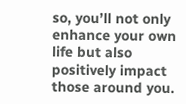so, you’ll not only enhance your own life but also positively impact those around you.